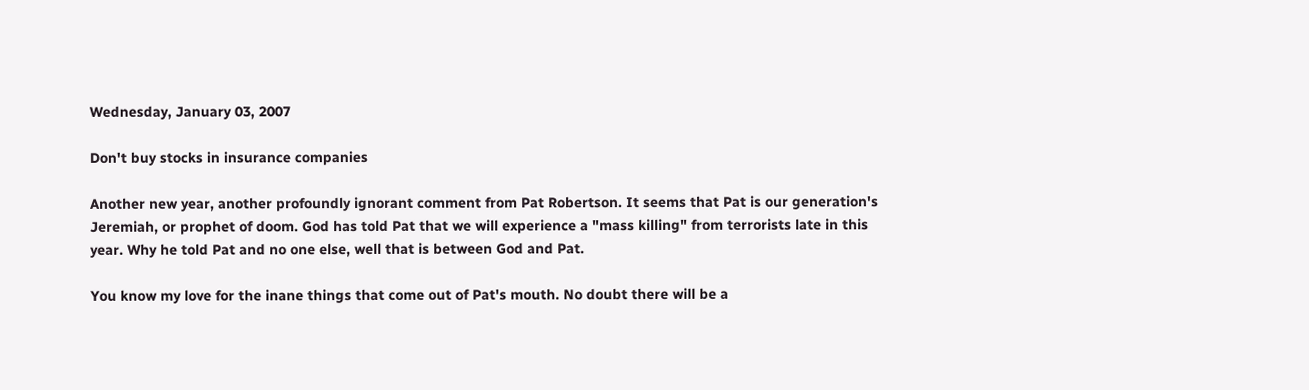Wednesday, January 03, 2007

Don't buy stocks in insurance companies

Another new year, another profoundly ignorant comment from Pat Robertson. It seems that Pat is our generation's Jeremiah, or prophet of doom. God has told Pat that we will experience a "mass killing" from terrorists late in this year. Why he told Pat and no one else, well that is between God and Pat.

You know my love for the inane things that come out of Pat's mouth. No doubt there will be a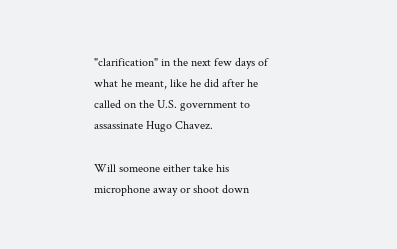"clarification" in the next few days of what he meant, like he did after he called on the U.S. government to assassinate Hugo Chavez.

Will someone either take his microphone away or shoot down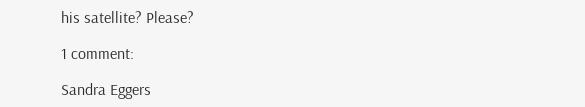his satellite? Please?

1 comment:

Sandra Eggers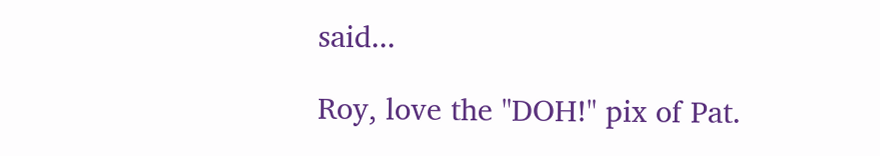said...

Roy, love the "DOH!" pix of Pat.